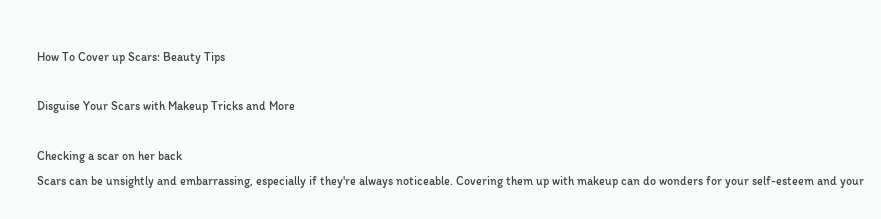How To Cover up Scars: Beauty Tips

Disguise Your Scars with Makeup Tricks and More

Checking a scar on her back
Scars can be unsightly and embarrassing, especially if they're always noticeable. Covering them up with makeup can do wonders for your self-esteem and your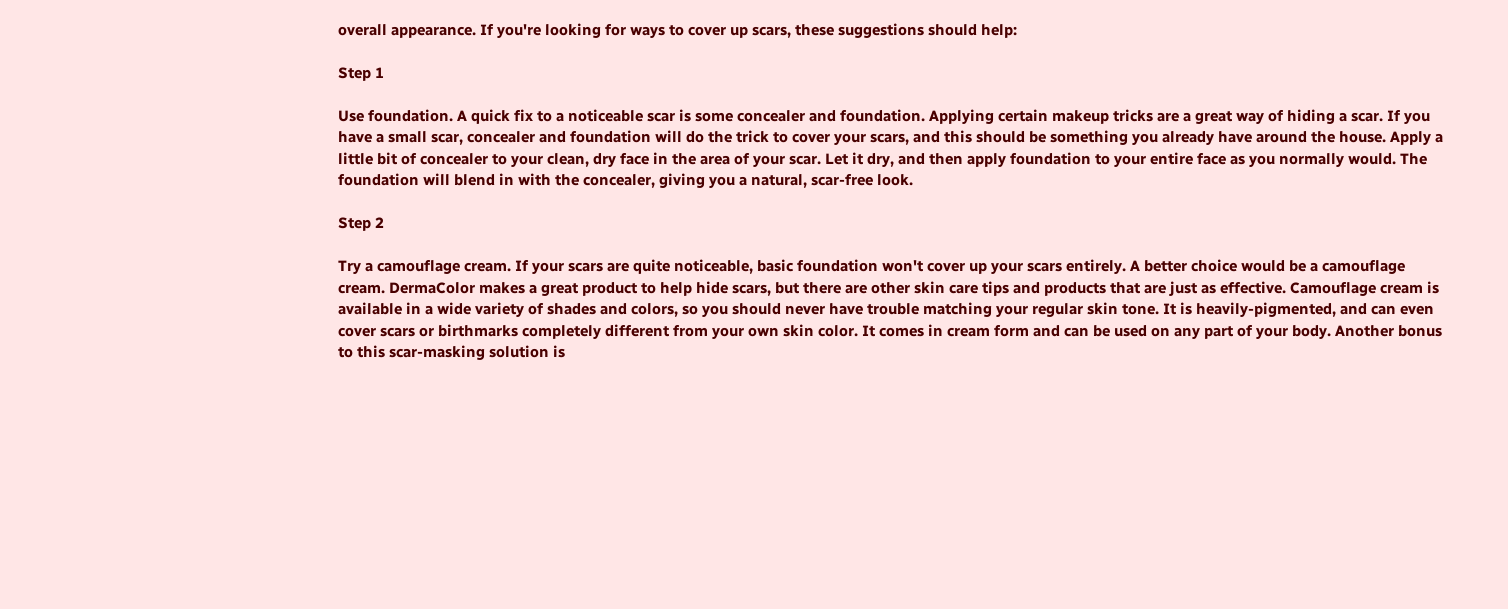overall appearance. If you're looking for ways to cover up scars, these suggestions should help:

Step 1

Use foundation. A quick fix to a noticeable scar is some concealer and foundation. Applying certain makeup tricks are a great way of hiding a scar. If you have a small scar, concealer and foundation will do the trick to cover your scars, and this should be something you already have around the house. Apply a little bit of concealer to your clean, dry face in the area of your scar. Let it dry, and then apply foundation to your entire face as you normally would. The foundation will blend in with the concealer, giving you a natural, scar-free look.

Step 2

Try a camouflage cream. If your scars are quite noticeable, basic foundation won't cover up your scars entirely. A better choice would be a camouflage cream. DermaColor makes a great product to help hide scars, but there are other skin care tips and products that are just as effective. Camouflage cream is available in a wide variety of shades and colors, so you should never have trouble matching your regular skin tone. It is heavily-pigmented, and can even cover scars or birthmarks completely different from your own skin color. It comes in cream form and can be used on any part of your body. Another bonus to this scar-masking solution is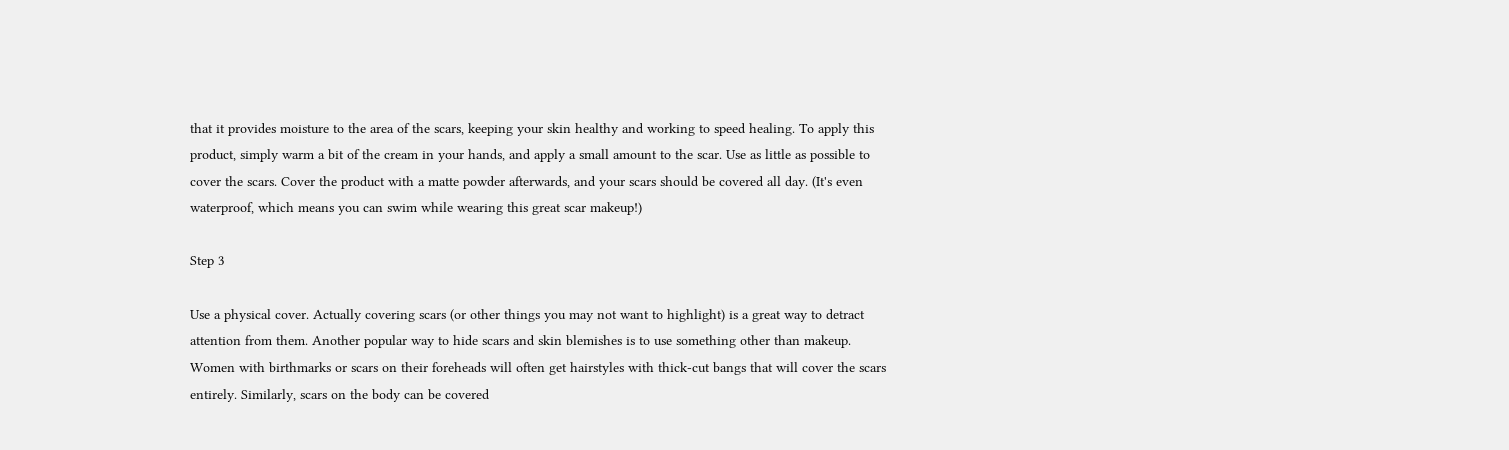that it provides moisture to the area of the scars, keeping your skin healthy and working to speed healing. To apply this product, simply warm a bit of the cream in your hands, and apply a small amount to the scar. Use as little as possible to cover the scars. Cover the product with a matte powder afterwards, and your scars should be covered all day. (It's even waterproof, which means you can swim while wearing this great scar makeup!)

Step 3

Use a physical cover. Actually covering scars (or other things you may not want to highlight) is a great way to detract attention from them. Another popular way to hide scars and skin blemishes is to use something other than makeup. Women with birthmarks or scars on their foreheads will often get hairstyles with thick-cut bangs that will cover the scars entirely. Similarly, scars on the body can be covered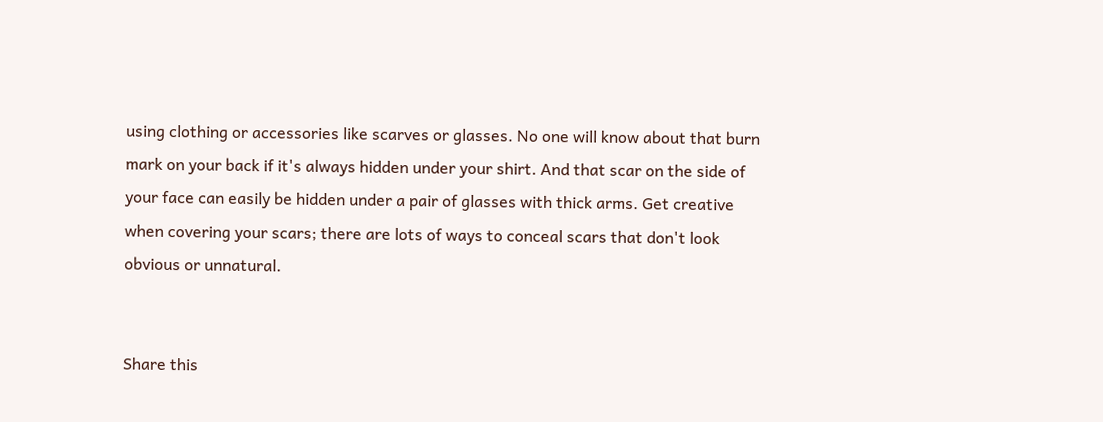using clothing or accessories like scarves or glasses. No one will know about that burn mark on your back if it's always hidden under your shirt. And that scar on the side of your face can easily be hidden under a pair of glasses with thick arms. Get creative when covering your scars; there are lots of ways to conceal scars that don't look obvious or unnatural.


Share this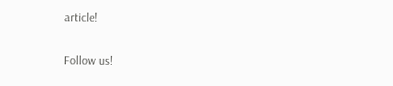article!

Follow us!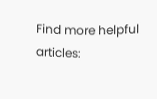Find more helpful articles: